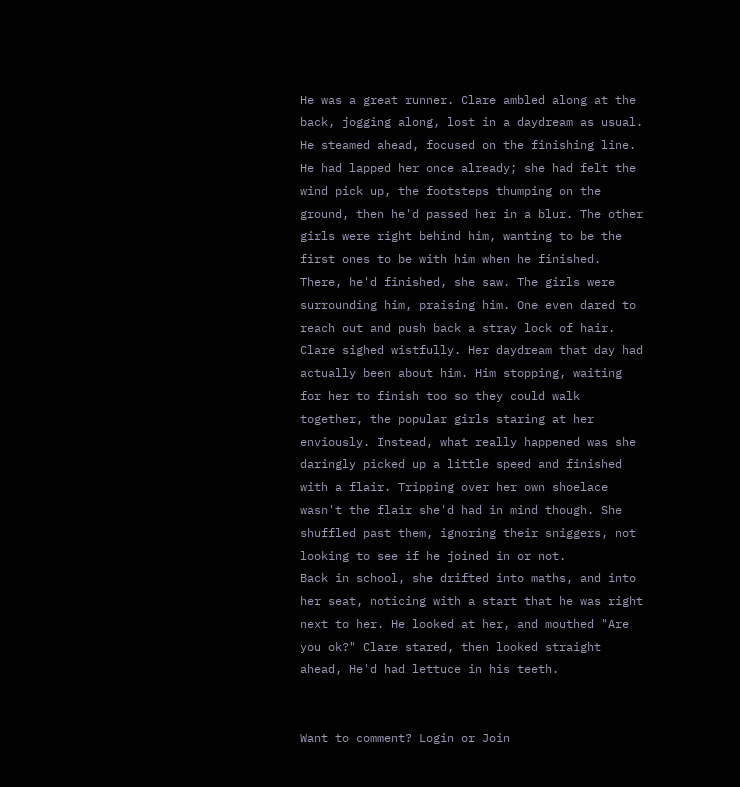He was a great runner. Clare ambled along at the back, jogging along, lost in a daydream as usual. He steamed ahead, focused on the finishing line. He had lapped her once already; she had felt the wind pick up, the footsteps thumping on the ground, then he'd passed her in a blur. The other girls were right behind him, wanting to be the first ones to be with him when he finished.
There, he'd finished, she saw. The girls were surrounding him, praising him. One even dared to reach out and push back a stray lock of hair. Clare sighed wistfully. Her daydream that day had actually been about him. Him stopping, waiting for her to finish too so they could walk together, the popular girls staring at her enviously. Instead, what really happened was she daringly picked up a little speed and finished with a flair. Tripping over her own shoelace wasn't the flair she'd had in mind though. She shuffled past them, ignoring their sniggers, not looking to see if he joined in or not.
Back in school, she drifted into maths, and into her seat, noticing with a start that he was right next to her. He looked at her, and mouthed "Are you ok?" Clare stared, then looked straight ahead, He'd had lettuce in his teeth.


Want to comment? Login or Join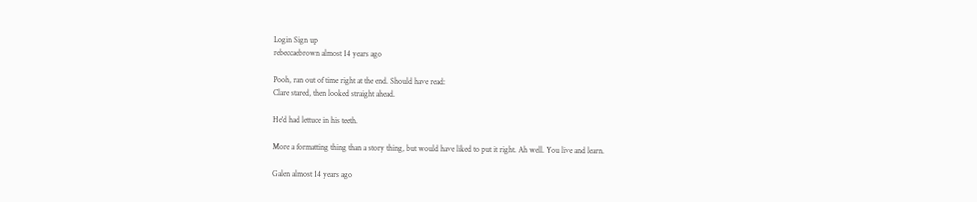Login Sign up
rebeccaebrown almost 14 years ago

Pooh, ran out of time right at the end. Should have read:
Clare stared, then looked straight ahead.

He'd had lettuce in his teeth.

More a formatting thing than a story thing, but would have liked to put it right. Ah well. You live and learn.

Galen almost 14 years ago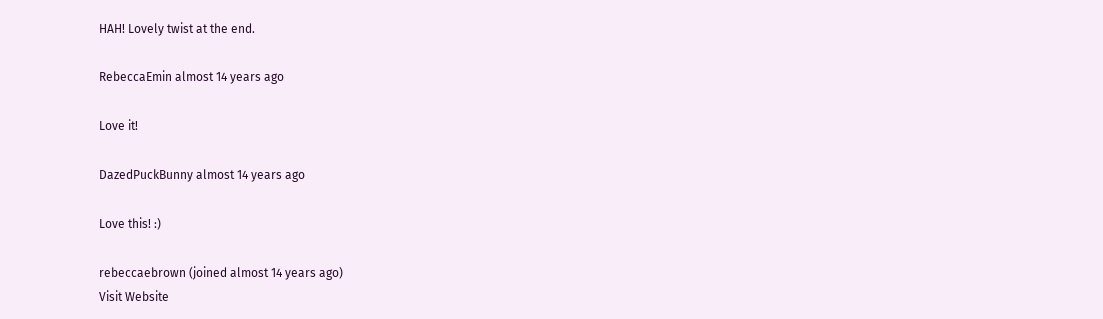HAH! Lovely twist at the end.

RebeccaEmin almost 14 years ago

Love it!

DazedPuckBunny almost 14 years ago

Love this! :)

rebeccaebrown (joined almost 14 years ago)
Visit Website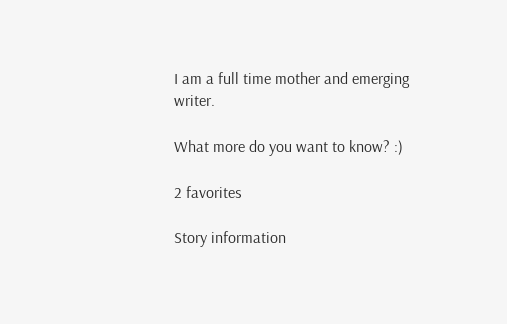I am a full time mother and emerging writer.

What more do you want to know? :)

2 favorites

Story information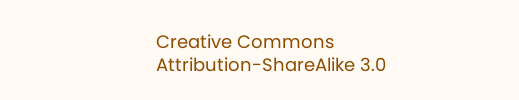Creative Commons Attribution-ShareAlike 3.0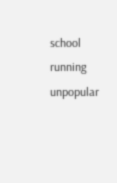school running unpopular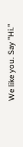We like you. Say "Hi."